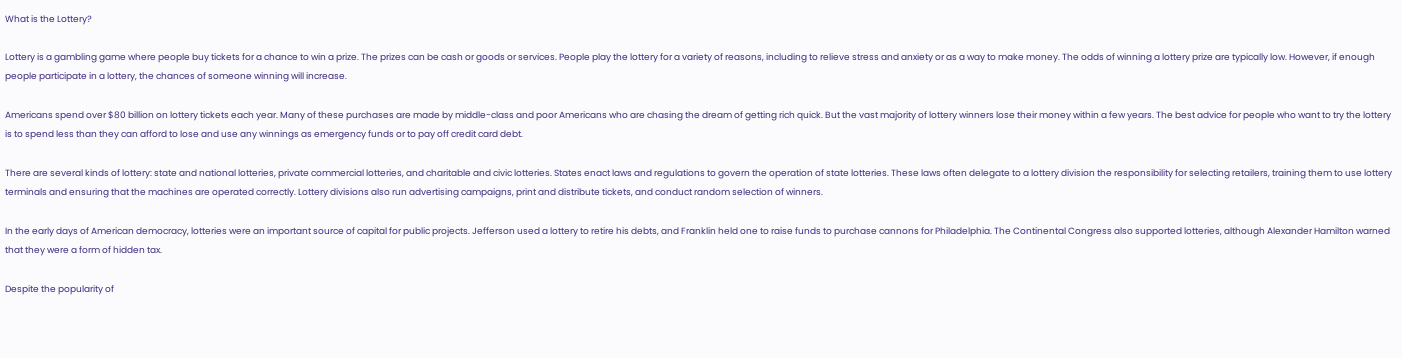What is the Lottery?

Lottery is a gambling game where people buy tickets for a chance to win a prize. The prizes can be cash or goods or services. People play the lottery for a variety of reasons, including to relieve stress and anxiety or as a way to make money. The odds of winning a lottery prize are typically low. However, if enough people participate in a lottery, the chances of someone winning will increase.

Americans spend over $80 billion on lottery tickets each year. Many of these purchases are made by middle-class and poor Americans who are chasing the dream of getting rich quick. But the vast majority of lottery winners lose their money within a few years. The best advice for people who want to try the lottery is to spend less than they can afford to lose and use any winnings as emergency funds or to pay off credit card debt.

There are several kinds of lottery: state and national lotteries, private commercial lotteries, and charitable and civic lotteries. States enact laws and regulations to govern the operation of state lotteries. These laws often delegate to a lottery division the responsibility for selecting retailers, training them to use lottery terminals and ensuring that the machines are operated correctly. Lottery divisions also run advertising campaigns, print and distribute tickets, and conduct random selection of winners.

In the early days of American democracy, lotteries were an important source of capital for public projects. Jefferson used a lottery to retire his debts, and Franklin held one to raise funds to purchase cannons for Philadelphia. The Continental Congress also supported lotteries, although Alexander Hamilton warned that they were a form of hidden tax.

Despite the popularity of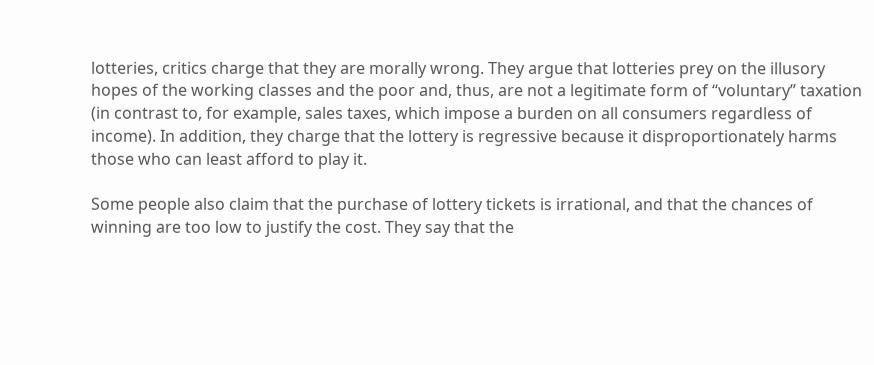lotteries, critics charge that they are morally wrong. They argue that lotteries prey on the illusory hopes of the working classes and the poor and, thus, are not a legitimate form of “voluntary” taxation (in contrast to, for example, sales taxes, which impose a burden on all consumers regardless of income). In addition, they charge that the lottery is regressive because it disproportionately harms those who can least afford to play it.

Some people also claim that the purchase of lottery tickets is irrational, and that the chances of winning are too low to justify the cost. They say that the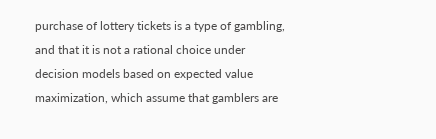purchase of lottery tickets is a type of gambling, and that it is not a rational choice under decision models based on expected value maximization, which assume that gamblers are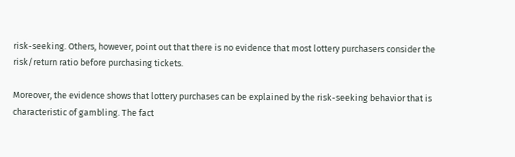risk-seeking. Others, however, point out that there is no evidence that most lottery purchasers consider the risk/return ratio before purchasing tickets.

Moreover, the evidence shows that lottery purchases can be explained by the risk-seeking behavior that is characteristic of gambling. The fact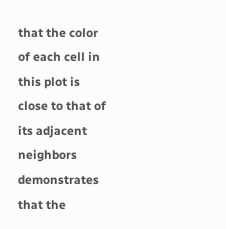that the color of each cell in this plot is close to that of its adjacent neighbors demonstrates that the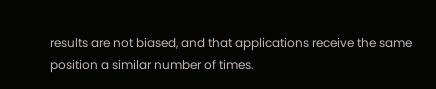results are not biased, and that applications receive the same position a similar number of times.